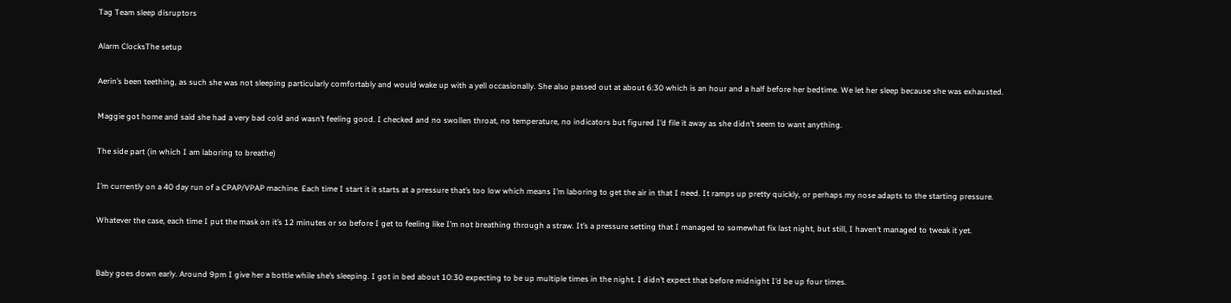Tag Team sleep disruptors

Alarm ClocksThe setup

Aerin’s been teething, as such she was not sleeping particularly comfortably and would wake up with a yell occasionally. She also passed out at about 6:30 which is an hour and a half before her bedtime. We let her sleep because she was exhausted.

Maggie got home and said she had a very bad cold and wasn’t feeling good. I checked and no swollen throat, no temperature, no indicators but figured I’d file it away as she didn’t seem to want anything.

The side part (in which I am laboring to breathe)

I’m currently on a 40 day run of a CPAP/VPAP machine. Each time I start it it starts at a pressure that’s too low which means I’m laboring to get the air in that I need. It ramps up pretty quickly, or perhaps my nose adapts to the starting pressure.

Whatever the case, each time I put the mask on it’s 12 minutes or so before I get to feeling like I’m not breathing through a straw. It’s a pressure setting that I managed to somewhat fix last night, but still, I haven’t managed to tweak it yet.


Baby goes down early. Around 9pm I give her a bottle while she’s sleeping. I got in bed about 10:30 expecting to be up multiple times in the night. I didn’t expect that before midnight I’d be up four times.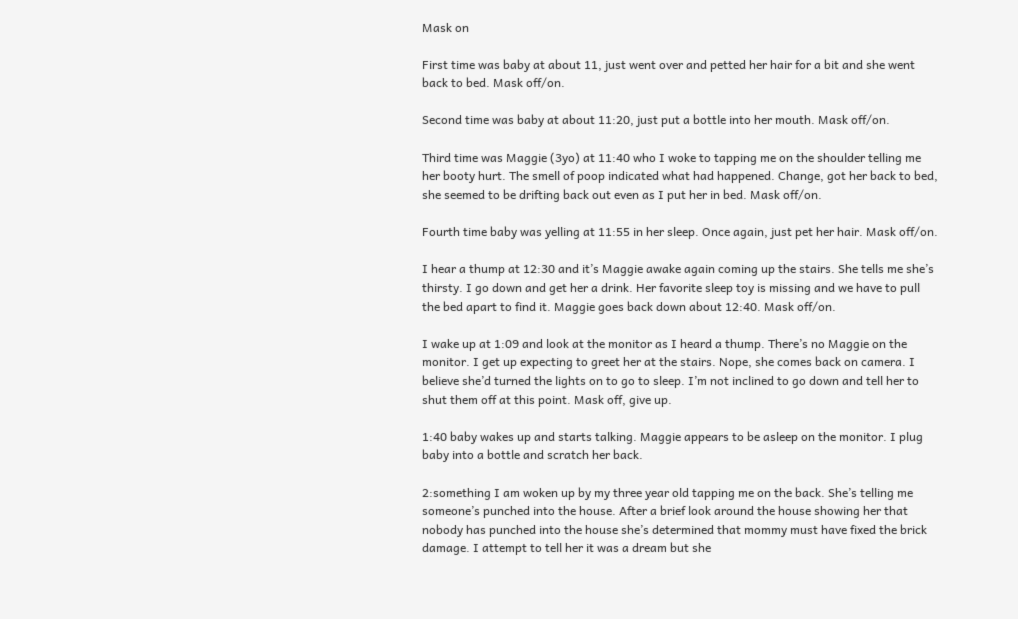Mask on

First time was baby at about 11, just went over and petted her hair for a bit and she went back to bed. Mask off/on.

Second time was baby at about 11:20, just put a bottle into her mouth. Mask off/on.

Third time was Maggie (3yo) at 11:40 who I woke to tapping me on the shoulder telling me her booty hurt. The smell of poop indicated what had happened. Change, got her back to bed, she seemed to be drifting back out even as I put her in bed. Mask off/on.

Fourth time baby was yelling at 11:55 in her sleep. Once again, just pet her hair. Mask off/on.

I hear a thump at 12:30 and it’s Maggie awake again coming up the stairs. She tells me she’s thirsty. I go down and get her a drink. Her favorite sleep toy is missing and we have to pull the bed apart to find it. Maggie goes back down about 12:40. Mask off/on.

I wake up at 1:09 and look at the monitor as I heard a thump. There’s no Maggie on the monitor. I get up expecting to greet her at the stairs. Nope, she comes back on camera. I believe she’d turned the lights on to go to sleep. I’m not inclined to go down and tell her to shut them off at this point. Mask off, give up.

1:40 baby wakes up and starts talking. Maggie appears to be asleep on the monitor. I plug baby into a bottle and scratch her back.

2:something I am woken up by my three year old tapping me on the back. She’s telling me someone’s punched into the house. After a brief look around the house showing her that nobody has punched into the house she’s determined that mommy must have fixed the brick damage. I attempt to tell her it was a dream but she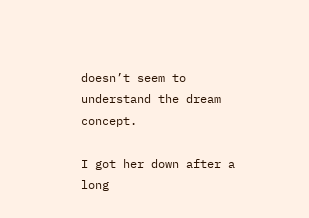doesn’t seem to understand the dream concept.

I got her down after a long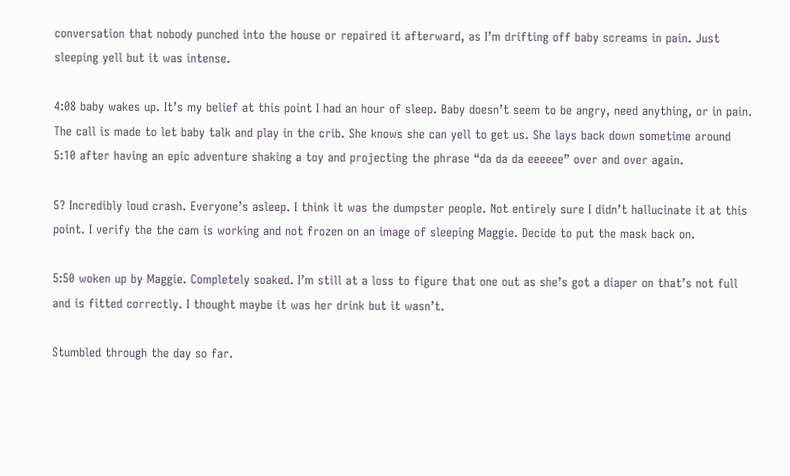conversation that nobody punched into the house or repaired it afterward, as I’m drifting off baby screams in pain. Just sleeping yell but it was intense.

4:08 baby wakes up. It’s my belief at this point I had an hour of sleep. Baby doesn’t seem to be angry, need anything, or in pain. The call is made to let baby talk and play in the crib. She knows she can yell to get us. She lays back down sometime around 5:10 after having an epic adventure shaking a toy and projecting the phrase “da da da eeeeee” over and over again.

5? Incredibly loud crash. Everyone’s asleep. I think it was the dumpster people. Not entirely sure I didn’t hallucinate it at this point. I verify the the cam is working and not frozen on an image of sleeping Maggie. Decide to put the mask back on.

5:50 woken up by Maggie. Completely soaked. I’m still at a loss to figure that one out as she’s got a diaper on that’s not full and is fitted correctly. I thought maybe it was her drink but it wasn’t.

Stumbled through the day so far.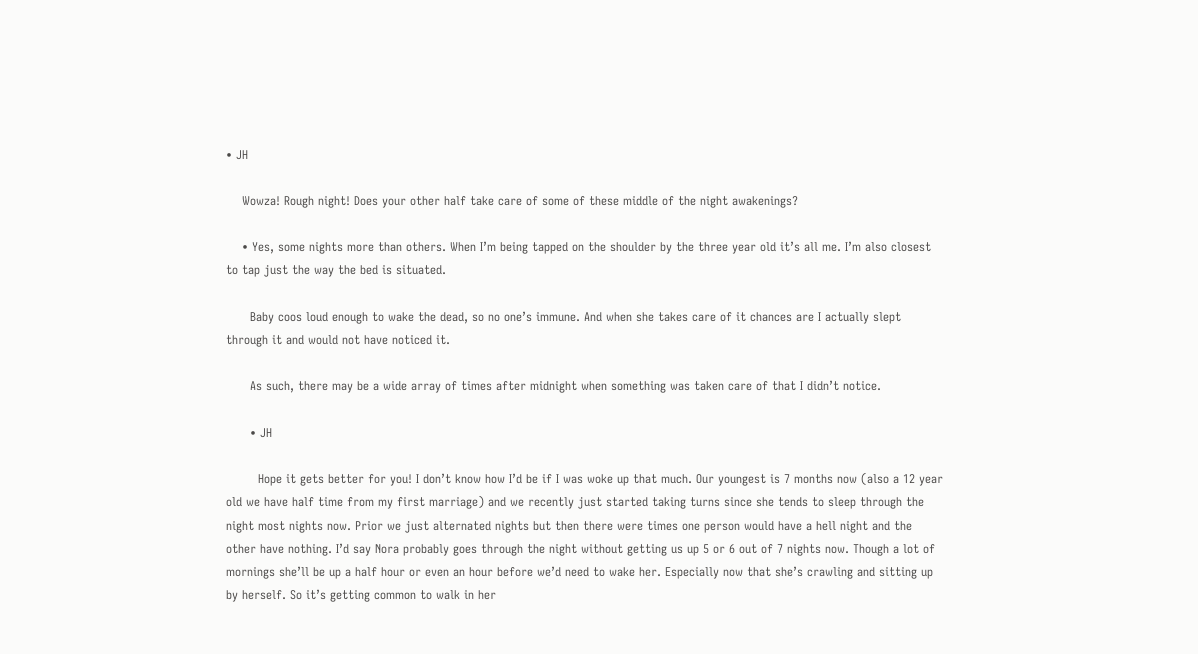• JH

    Wowza! Rough night! Does your other half take care of some of these middle of the night awakenings?

    • Yes, some nights more than others. When I’m being tapped on the shoulder by the three year old it’s all me. I’m also closest to tap just the way the bed is situated.

      Baby coos loud enough to wake the dead, so no one’s immune. And when she takes care of it chances are I actually slept through it and would not have noticed it.

      As such, there may be a wide array of times after midnight when something was taken care of that I didn’t notice.

      • JH

        Hope it gets better for you! I don’t know how I’d be if I was woke up that much. Our youngest is 7 months now (also a 12 year old we have half time from my first marriage) and we recently just started taking turns since she tends to sleep through the night most nights now. Prior we just alternated nights but then there were times one person would have a hell night and the other have nothing. I’d say Nora probably goes through the night without getting us up 5 or 6 out of 7 nights now. Though a lot of mornings she’ll be up a half hour or even an hour before we’d need to wake her. Especially now that she’s crawling and sitting up by herself. So it’s getting common to walk in her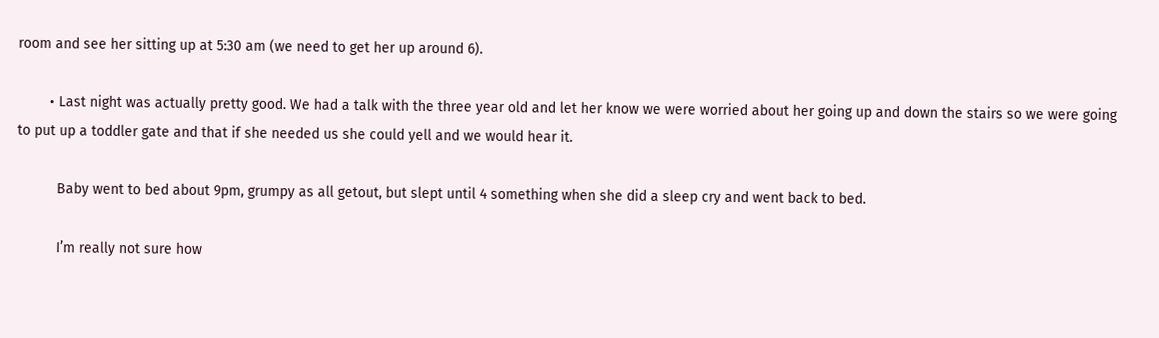room and see her sitting up at 5:30 am (we need to get her up around 6).

        • Last night was actually pretty good. We had a talk with the three year old and let her know we were worried about her going up and down the stairs so we were going to put up a toddler gate and that if she needed us she could yell and we would hear it.

          Baby went to bed about 9pm, grumpy as all getout, but slept until 4 something when she did a sleep cry and went back to bed.

          I’m really not sure how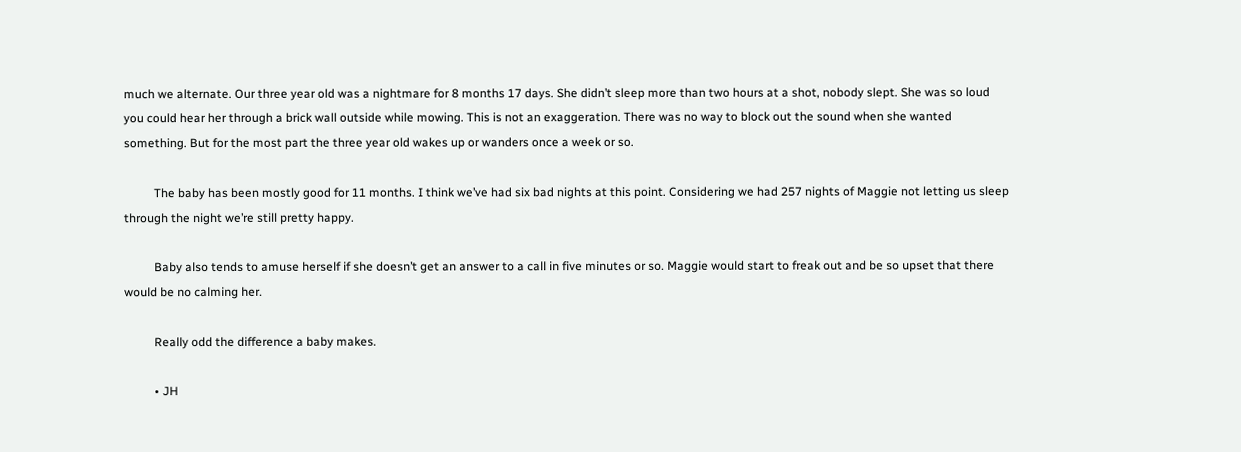much we alternate. Our three year old was a nightmare for 8 months 17 days. She didn’t sleep more than two hours at a shot, nobody slept. She was so loud you could hear her through a brick wall outside while mowing. This is not an exaggeration. There was no way to block out the sound when she wanted something. But for the most part the three year old wakes up or wanders once a week or so.

          The baby has been mostly good for 11 months. I think we’ve had six bad nights at this point. Considering we had 257 nights of Maggie not letting us sleep through the night we’re still pretty happy.

          Baby also tends to amuse herself if she doesn’t get an answer to a call in five minutes or so. Maggie would start to freak out and be so upset that there would be no calming her.

          Really odd the difference a baby makes.

          • JH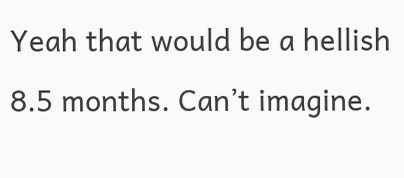Yeah that would be a hellish 8.5 months. Can’t imagine.